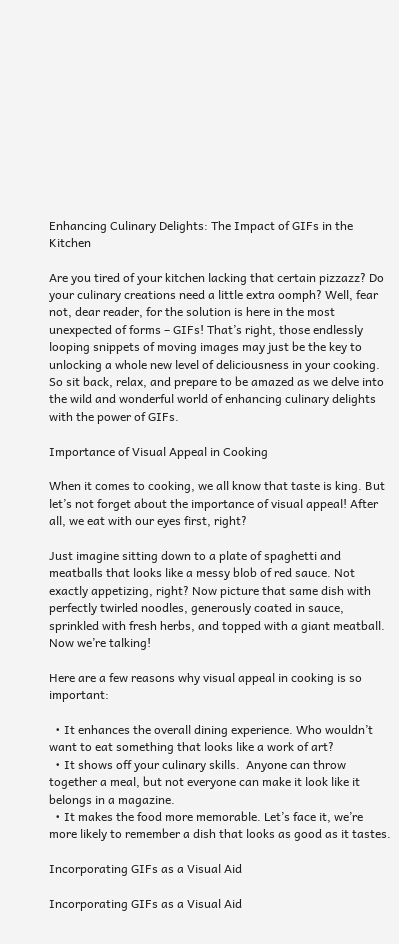Enhancing Culinary Delights: The Impact of GIFs in the Kitchen

Are you tired of your kitchen lacking that certain pizzazz? Do your culinary creations need a little extra oomph? Well, fear not, dear reader, for the solution is here in the most unexpected of forms – GIFs! That’s right, those endlessly looping snippets of moving images may just be the key to unlocking a whole new level of deliciousness in your cooking. So sit back, relax, and prepare to be amazed as we delve into the wild and wonderful world of enhancing culinary delights with the power of GIFs.

Importance of Visual Appeal in Cooking

When it comes to cooking, we all know that taste is king. But let’s not forget about the importance of visual appeal! After all, we eat with our eyes first, right?

Just imagine sitting down to a plate of spaghetti and meatballs that looks like a messy blob of red sauce. Not exactly appetizing, right? Now picture that same dish with perfectly twirled noodles, generously coated in sauce, sprinkled with fresh herbs, and topped with a giant meatball. Now we’re talking!

Here are a few reasons why visual appeal in cooking is so important:

  • It enhances the overall dining experience. Who wouldn’t want to eat something that looks like a work of art?
  • It shows off your culinary skills.  Anyone can throw together a meal, but not everyone can make it look like it belongs in a magazine.
  • It makes the food more memorable. Let’s face it, we’re more likely to remember a dish that looks as good as it tastes.

Incorporating GIFs as a Visual Aid

Incorporating GIFs as a Visual Aid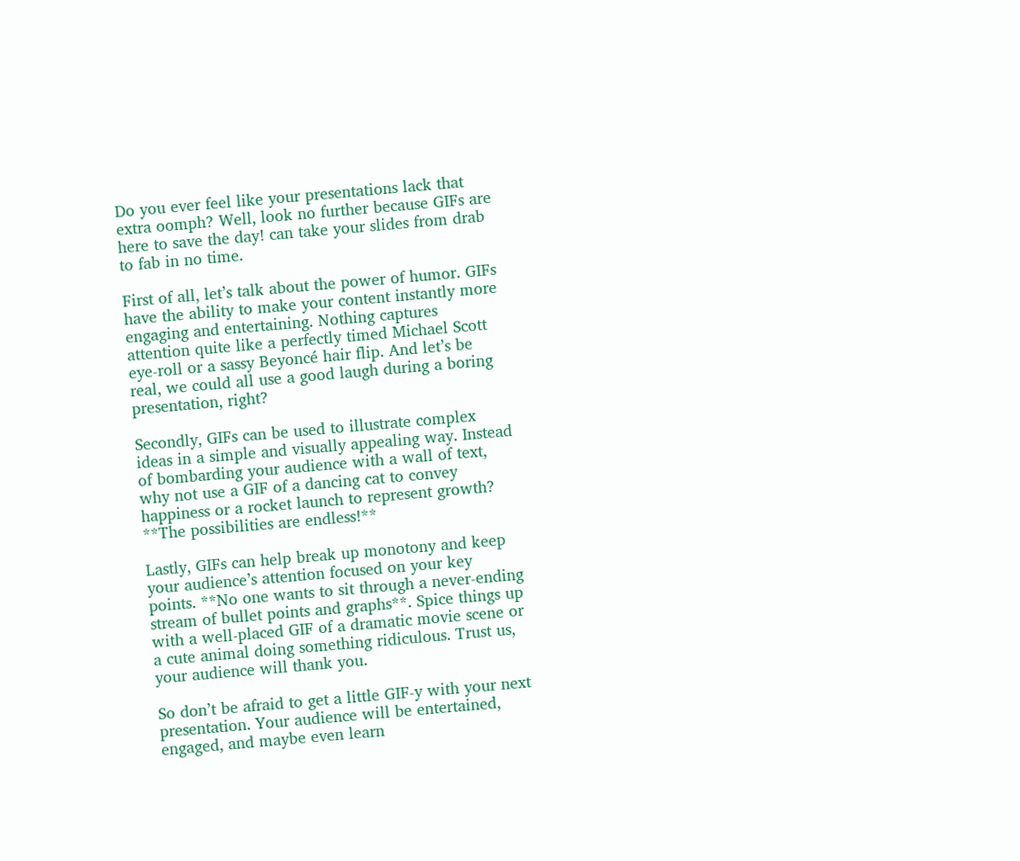Do you ever feel like your presentations lack that extra oomph? Well, look no further because GIFs are here to save the day! can take your slides from drab to fab in no time.

First of all, let’s talk about the power of humor. GIFs have the ability to make your content instantly more engaging and entertaining. Nothing captures attention quite like a perfectly timed Michael Scott eye-roll or a sassy Beyoncé hair flip. And let’s be real, we could all use a good laugh during a boring presentation, right?

Secondly, GIFs can be used to illustrate complex ideas in a simple and visually appealing way. Instead of bombarding your audience with a wall of text, why not use a GIF of a dancing cat to convey happiness or a rocket launch to represent growth? **The possibilities are endless!**

Lastly, GIFs can help break up monotony and keep your audience’s attention focused on your key points. **No one wants to sit through a never-ending stream of bullet points and graphs**. Spice things up with a well-placed GIF of a dramatic movie scene or a cute animal doing something ridiculous. Trust us, your audience will thank you.

So don’t be afraid to get a little GIF-y with your next presentation. Your audience will be entertained, engaged, and maybe even learn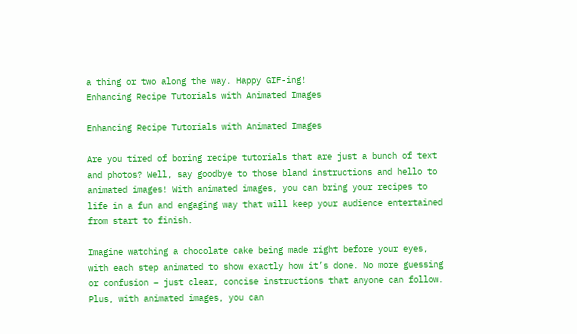a thing or two along the way. Happy GIF-ing!
Enhancing Recipe Tutorials with Animated Images

Enhancing Recipe Tutorials with Animated Images

Are you tired of boring recipe tutorials that are just a bunch of text and photos? Well, say goodbye to those bland instructions and hello to animated images! With animated images, you can bring your recipes to life in a fun and engaging way that will keep your audience entertained from start to finish.

Imagine watching a chocolate cake being made right before your eyes, with each step animated to show exactly how it’s done. No more guessing or confusion – just clear, concise instructions that anyone can follow. Plus, with animated images, you can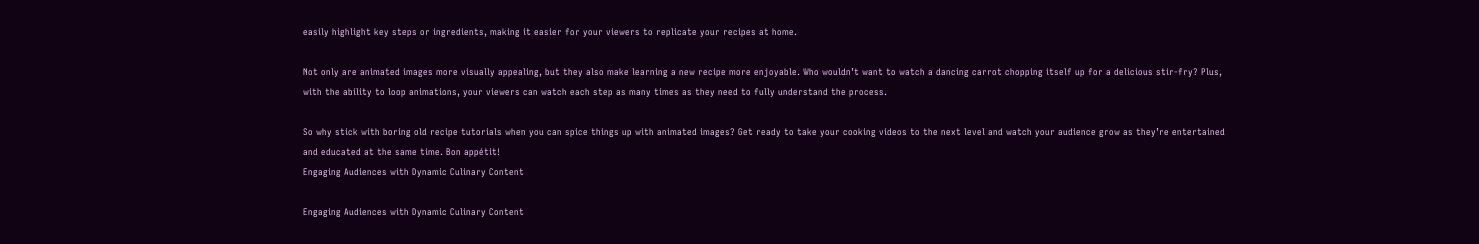easily highlight key steps or ingredients, making it easier for your viewers to replicate your recipes at home.

Not only are animated images more visually appealing, but they also make learning a new recipe more enjoyable. Who wouldn’t want to watch a dancing carrot chopping itself up for a delicious stir-fry? Plus, with the ability to loop animations, your viewers can watch each step as many times as they need to fully understand the process.

So why stick with boring old recipe tutorials when you can spice things up with animated images? Get ready to take your cooking videos to the next level and watch your audience grow as they’re entertained and educated at the same time. Bon appétit!
Engaging Audiences with Dynamic Culinary Content

Engaging Audiences with Dynamic Culinary Content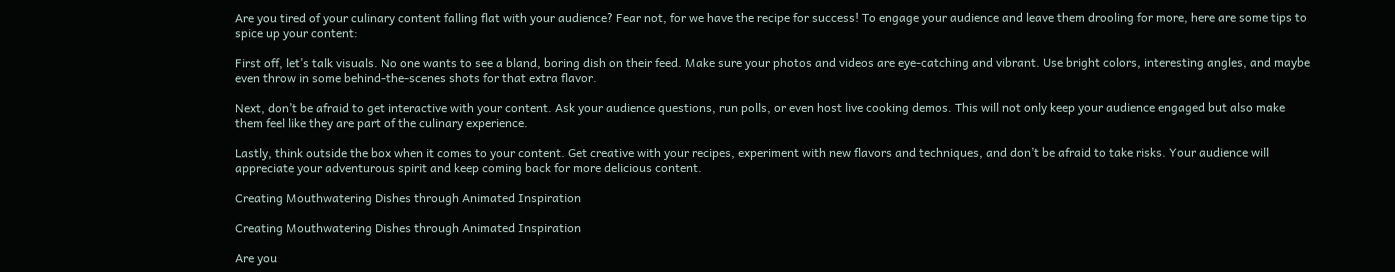Are you tired of your culinary content falling flat with your audience? Fear not, for we have the recipe for success! To engage your audience and leave them drooling for more, here are some tips to spice up your content:

First off, let’s talk visuals. No one wants to see a bland, boring dish on their feed. Make sure your photos and videos are eye-catching and vibrant. Use bright colors, interesting angles, and maybe even throw in some behind-the-scenes shots for that extra flavor.

Next, don’t be afraid to get interactive with your content. Ask your audience questions, run polls, or even host live cooking demos. This will not only keep your audience engaged but also make them feel like they are part of the culinary experience.

Lastly, think outside the box when it comes to your content. Get creative with your recipes, experiment with new flavors and techniques, and don’t be afraid to take risks. Your audience will appreciate your adventurous spirit and keep coming back for more delicious content.

Creating Mouthwatering Dishes through Animated Inspiration

Creating Mouthwatering Dishes through Animated Inspiration

Are you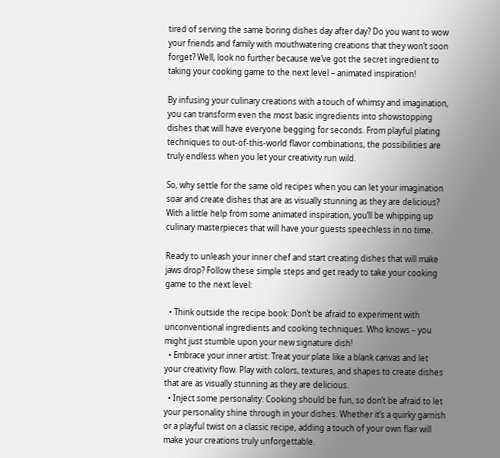tired of serving the same boring dishes day after day? Do you want to wow your friends and family with mouthwatering creations that they won’t soon forget? Well, look no further because we’ve got the secret ingredient to taking your cooking game to the next level – animated inspiration!

By infusing your culinary creations with a touch of whimsy and imagination, you can transform even the most basic ingredients into showstopping dishes that will have everyone begging for seconds. From playful plating techniques to out-of-this-world flavor combinations, the possibilities are truly endless when you let your creativity run wild.

So, why settle for the same old recipes when you can let your imagination soar and create dishes that are as visually stunning as they are delicious? With a little help from some animated inspiration, you’ll be whipping up culinary masterpieces that will have your guests speechless in no time.

Ready to unleash your inner chef and start creating dishes that will make jaws drop? Follow these simple steps and get ready to take your cooking game to the next level:

  • Think outside the recipe book: Don’t be afraid to experiment with unconventional ingredients and cooking techniques. Who knows – you might just stumble upon your new signature dish!
  • Embrace your inner artist: Treat your plate like a blank canvas and let your creativity flow. Play with colors, textures, and shapes to create dishes that are as visually stunning as they are delicious.
  • Inject some personality: Cooking should be fun, so don’t be afraid to let your personality shine through in your dishes. Whether it’s a quirky garnish or a playful twist on a classic recipe, adding a touch of your own flair will make your creations truly unforgettable.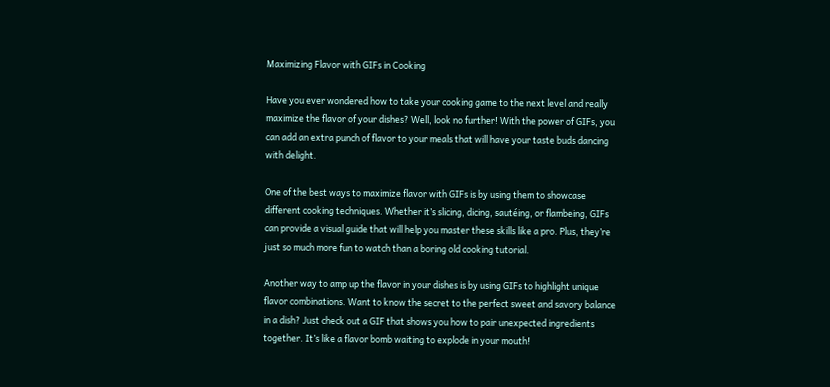Maximizing Flavor with GIFs in Cooking

Have you ever wondered how to take your cooking game to the next level and really maximize the flavor of your dishes? Well, look no further! With the power of GIFs, you can add an extra punch of flavor to your meals that will have your taste buds dancing with delight.

One of the best ways to maximize flavor with GIFs is by using them to showcase different cooking techniques. Whether it’s slicing, dicing, sautéing, or flambeing, GIFs can provide a visual guide that will help you master these skills like a pro. Plus, they’re just so much more fun to watch than a boring old cooking tutorial.

Another way to amp up the flavor in your dishes is by using GIFs to highlight unique flavor combinations. Want to know the secret to the perfect sweet and savory balance in a dish? Just check out a GIF that shows you how to pair unexpected ingredients together. It’s like a flavor bomb waiting to explode in your mouth!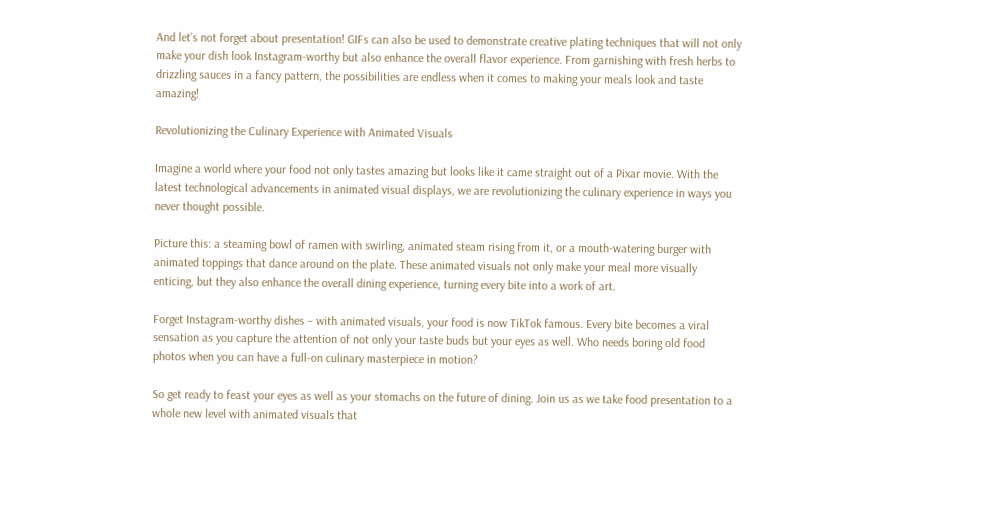And let’s not forget about presentation! GIFs can also be used to demonstrate creative plating techniques that will not only make your dish look Instagram-worthy but also enhance the overall flavor experience. From garnishing with fresh herbs to drizzling sauces in a fancy pattern, the possibilities are endless when it comes to making your meals look and taste amazing!

Revolutionizing the Culinary Experience with Animated Visuals

Imagine a world where your food not only tastes amazing but looks like it came straight out of a Pixar movie. With the latest technological advancements in animated visual displays, we are revolutionizing the culinary experience in ways you never thought possible.

Picture this: a steaming bowl of ramen with swirling, animated steam rising from it, or a mouth-watering burger with animated toppings that dance around on the plate. These animated visuals not only make your meal more visually enticing, but they also enhance the overall dining experience, turning every bite into a work of art.

Forget Instagram-worthy dishes – with animated visuals, your food is now TikTok famous. Every bite becomes a viral sensation as you capture the attention of not only your taste buds but your eyes as well. Who needs boring old food photos when you can have a full-on culinary masterpiece in motion?

So get ready to feast your eyes as well as your stomachs on the future of dining. Join us as we take food presentation to a whole new level with animated visuals that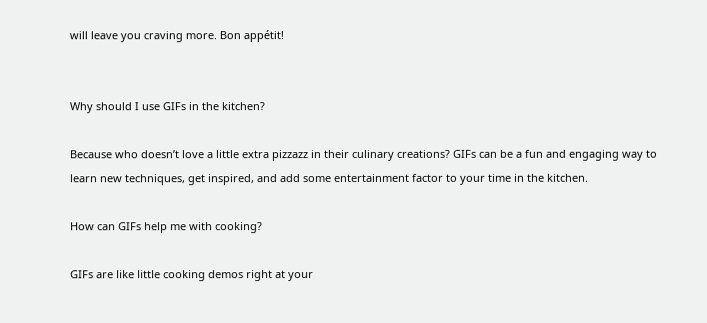will leave you craving more. Bon appétit!


Why should I use GIFs in the kitchen?

Because who doesn’t love a little extra pizzazz in their culinary creations? GIFs can be a fun and engaging way to learn new techniques, get inspired, and add some entertainment factor to your time in the kitchen.

How can GIFs help me with cooking?

GIFs are like little cooking demos right at your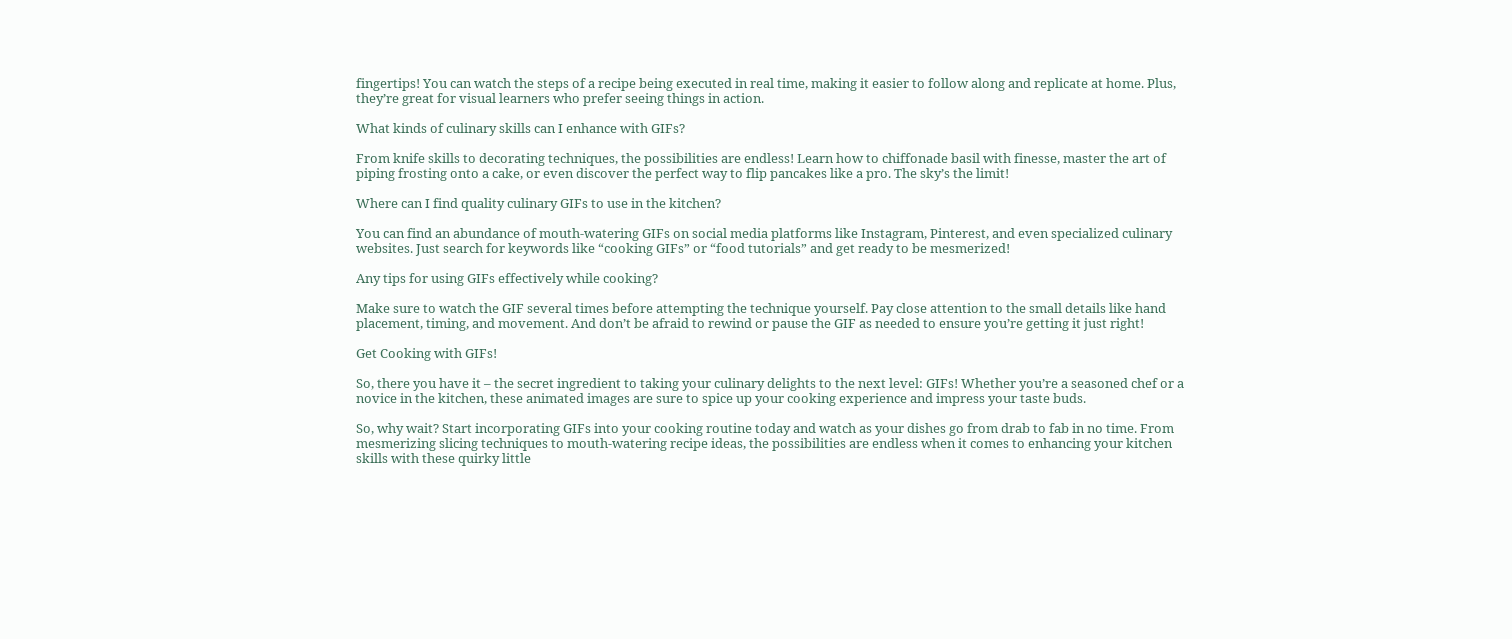fingertips! You can watch the steps of a recipe being executed in real time, making it easier to follow along and replicate at home. Plus, they’re great for visual learners who prefer seeing things in action.

What kinds of culinary skills can I enhance with GIFs?

From knife skills to decorating techniques, the possibilities are endless! Learn how to chiffonade basil with finesse, master the art of piping frosting onto a cake, or even discover the perfect way to flip pancakes like a pro. The sky’s the limit!

Where can I find quality culinary GIFs to use in the kitchen?

You can find an abundance of mouth-watering GIFs on social media platforms like Instagram, Pinterest, and even specialized culinary websites. Just search for keywords like “cooking GIFs” or “food tutorials” and get ready to be mesmerized!

Any tips for using GIFs effectively while cooking?

Make sure to watch the GIF several times before attempting the technique yourself. Pay close attention to the small details like hand placement, timing, and movement. And don’t be afraid to rewind or pause the GIF as needed to ensure you’re getting it just right!

Get Cooking with GIFs!

So, there you have it – the secret ingredient to taking your culinary delights to the next level: GIFs! Whether you’re a seasoned chef or a novice in the kitchen, these animated images are sure to spice up your cooking experience and impress your taste buds.

So, why wait? Start incorporating GIFs into your cooking routine today and watch as your dishes go from drab to fab in no time. From mesmerizing slicing techniques to mouth-watering recipe ideas, the possibilities are endless when it comes to enhancing your kitchen skills with these quirky little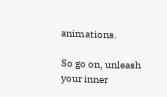animations.

So go on, unleash your inner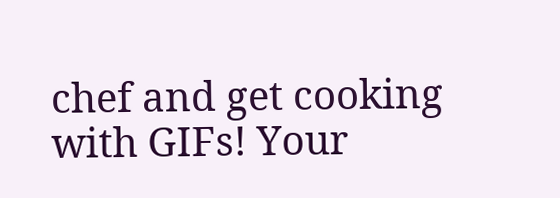chef and get cooking with GIFs! Your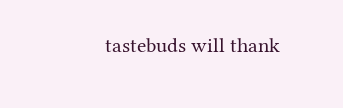tastebuds will thank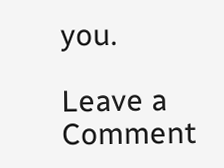you.

Leave a Comment